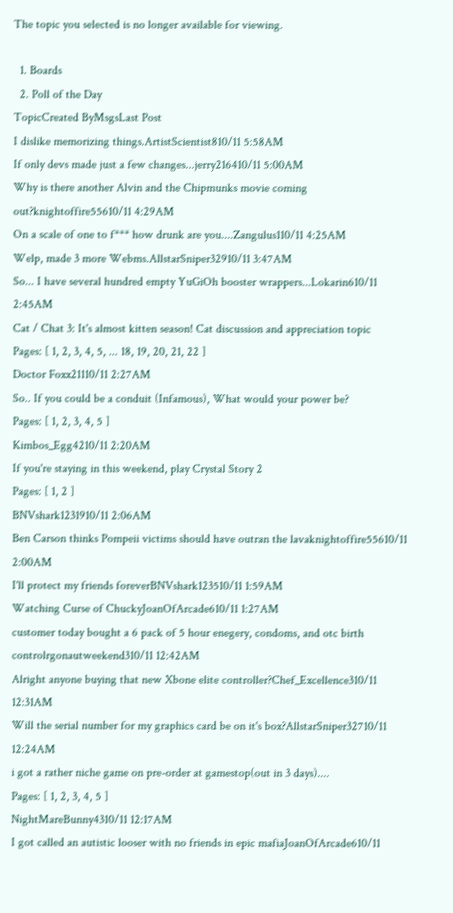The topic you selected is no longer available for viewing.

  1. Boards
  2. Poll of the Day
TopicCreated ByMsgsLast Post
I dislike memorizing things.ArtistScientist810/11 5:58AM
If only devs made just a few changes...jerry216410/11 5:00AM
Why is there another Alvin and the Chipmunks movie coming out?knightoffire55610/11 4:29AM
On a scale of one to f*** how drunk are you....Zangulus110/11 4:25AM
Welp, made 3 more Webms.AllstarSniper32910/11 3:47AM
So... I have several hundred empty YuGiOh booster wrappers...Lokarin610/11 2:45AM
Cat / Chat 3: It's almost kitten season! Cat discussion and appreciation topic
Pages: [ 1, 2, 3, 4, 5, ... 18, 19, 20, 21, 22 ]
Doctor Foxx21110/11 2:27AM
So.. If you could be a conduit (Infamous), What would your power be?
Pages: [ 1, 2, 3, 4, 5 ]
Kimbos_Egg4210/11 2:20AM
If you're staying in this weekend, play Crystal Story 2
Pages: [ 1, 2 ]
BNVshark1231910/11 2:06AM
Ben Carson thinks Pompeii victims should have outran the lavaknightoffire55610/11 2:00AM
I'll protect my friends foreverBNVshark123510/11 1:59AM
Watching Curse of ChuckyJoanOfArcade610/11 1:27AM
customer today bought a 6 pack of 5 hour enegery, condoms, and otc birth controlrgonautweekend310/11 12:42AM
Alright anyone buying that new Xbone elite controller?Chef_Excellence310/11 12:31AM
Will the serial number for my graphics card be on it's box?AllstarSniper32710/11 12:24AM
i got a rather niche game on pre-order at gamestop(out in 3 days)....
Pages: [ 1, 2, 3, 4, 5 ]
NightMareBunny4310/11 12:17AM
I got called an autistic looser with no friends in epic mafiaJoanOfArcade610/11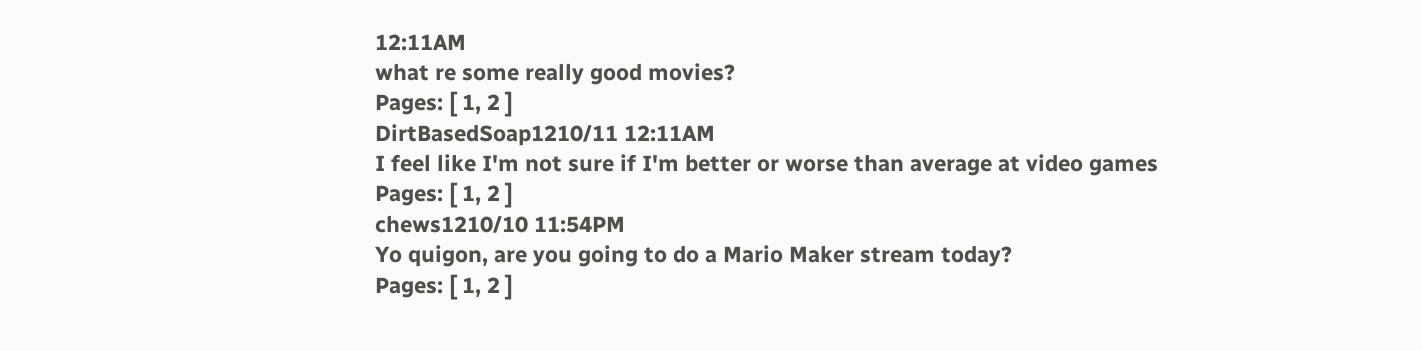12:11AM
what re some really good movies?
Pages: [ 1, 2 ]
DirtBasedSoap1210/11 12:11AM
I feel like I'm not sure if I'm better or worse than average at video games
Pages: [ 1, 2 ]
chews1210/10 11:54PM
Yo quigon, are you going to do a Mario Maker stream today?
Pages: [ 1, 2 ]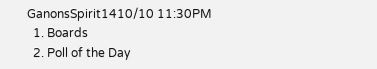GanonsSpirit1410/10 11:30PM
  1. Boards
  2. Poll of the Day